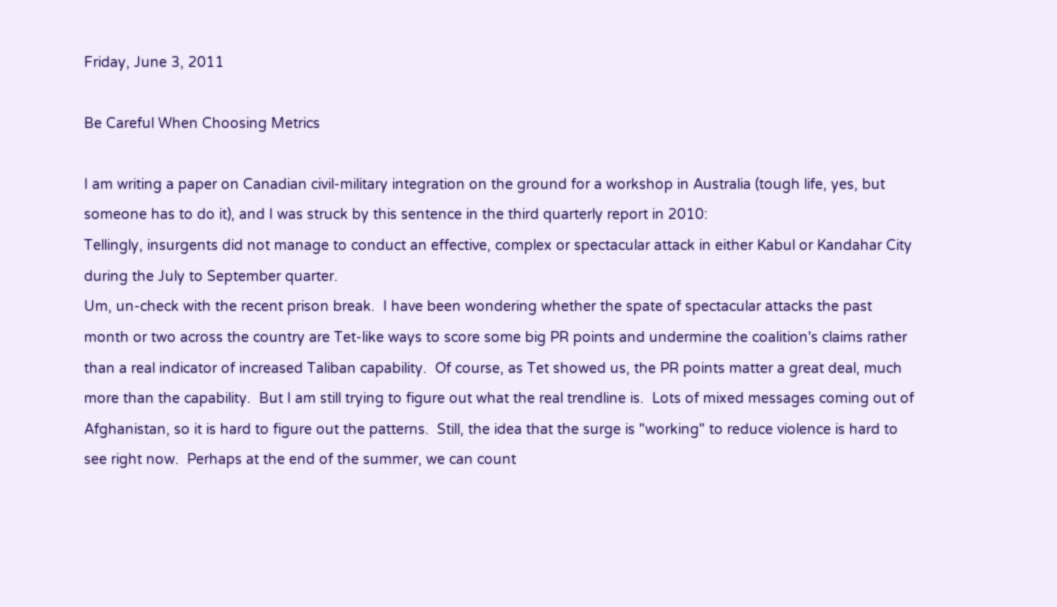Friday, June 3, 2011

Be Careful When Choosing Metrics

I am writing a paper on Canadian civil-military integration on the ground for a workshop in Australia (tough life, yes, but someone has to do it), and I was struck by this sentence in the third quarterly report in 2010:
Tellingly, insurgents did not manage to conduct an effective, complex or spectacular attack in either Kabul or Kandahar City during the July to September quarter.
Um, un-check with the recent prison break.  I have been wondering whether the spate of spectacular attacks the past month or two across the country are Tet-like ways to score some big PR points and undermine the coalition's claims rather than a real indicator of increased Taliban capability.  Of course, as Tet showed us, the PR points matter a great deal, much more than the capability.  But I am still trying to figure out what the real trendline is.  Lots of mixed messages coming out of Afghanistan, so it is hard to figure out the patterns.  Still, the idea that the surge is "working" to reduce violence is hard to see right now.  Perhaps at the end of the summer, we can count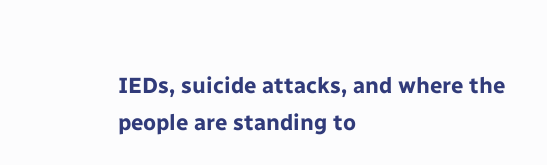IEDs, suicide attacks, and where the people are standing to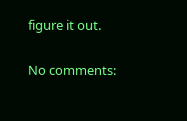figure it out.

No comments: